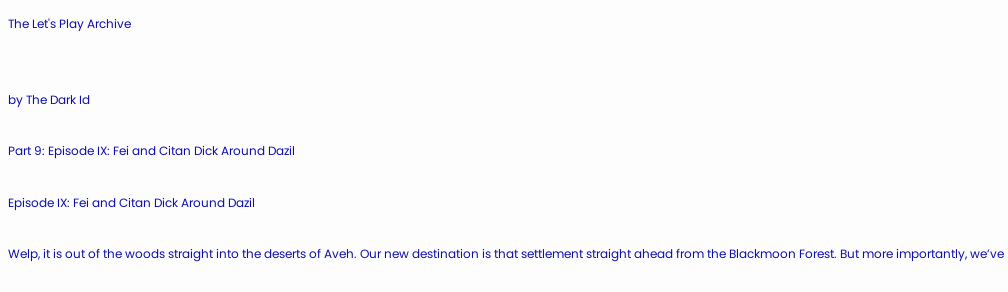The Let's Play Archive


by The Dark Id

Part 9: Episode IX: Fei and Citan Dick Around Dazil

Episode IX: Fei and Citan Dick Around Dazil

Welp, it is out of the woods straight into the deserts of Aveh. Our new destination is that settlement straight ahead from the Blackmoon Forest. But more importantly, we’ve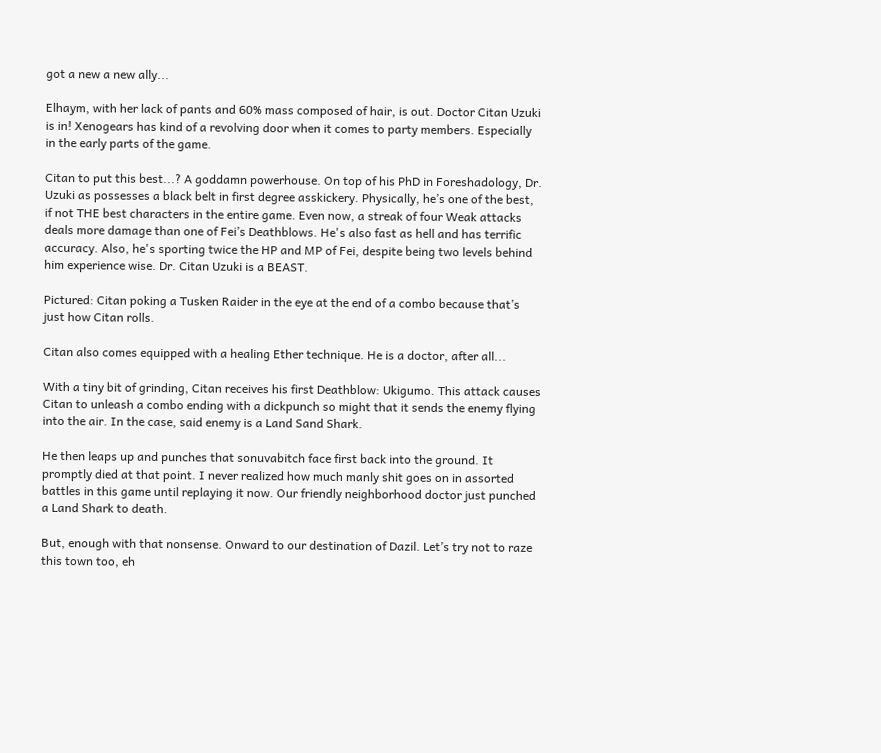got a new a new ally...

Elhaym, with her lack of pants and 60% mass composed of hair, is out. Doctor Citan Uzuki is in! Xenogears has kind of a revolving door when it comes to party members. Especially in the early parts of the game.

Citan to put this best...? A goddamn powerhouse. On top of his PhD in Foreshadology, Dr. Uzuki as possesses a black belt in first degree asskickery. Physically, he’s one of the best, if not THE best characters in the entire game. Even now, a streak of four Weak attacks deals more damage than one of Fei’s Deathblows. He's also fast as hell and has terrific accuracy. Also, he's sporting twice the HP and MP of Fei, despite being two levels behind him experience wise. Dr. Citan Uzuki is a BEAST.

Pictured: Citan poking a Tusken Raider in the eye at the end of a combo because that’s just how Citan rolls.

Citan also comes equipped with a healing Ether technique. He is a doctor, after all...

With a tiny bit of grinding, Citan receives his first Deathblow: Ukigumo. This attack causes Citan to unleash a combo ending with a dickpunch so might that it sends the enemy flying into the air. In the case, said enemy is a Land Sand Shark.

He then leaps up and punches that sonuvabitch face first back into the ground. It promptly died at that point. I never realized how much manly shit goes on in assorted battles in this game until replaying it now. Our friendly neighborhood doctor just punched a Land Shark to death.

But, enough with that nonsense. Onward to our destination of Dazil. Let’s try not to raze this town too, eh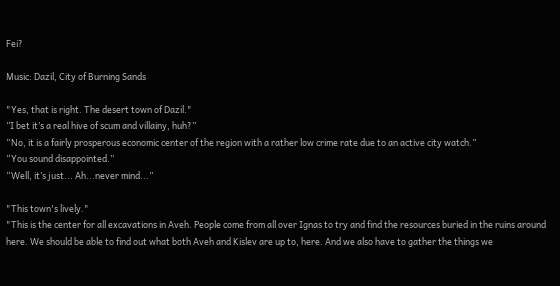Fei?

Music: Dazil, City of Burning Sands

"Yes, that is right. The desert town of Dazil."
”I bet it’s a real hive of scum and villainy, huh?”
“No, it is a fairly prosperous economic center of the region with a rather low crime rate due to an active city watch.”
“You sound disappointed.”
“Well, it’s just... Ah...never mind...”

"This town's lively."
"This is the center for all excavations in Aveh. People come from all over Ignas to try and find the resources buried in the ruins around here. We should be able to find out what both Aveh and Kislev are up to, here. And we also have to gather the things we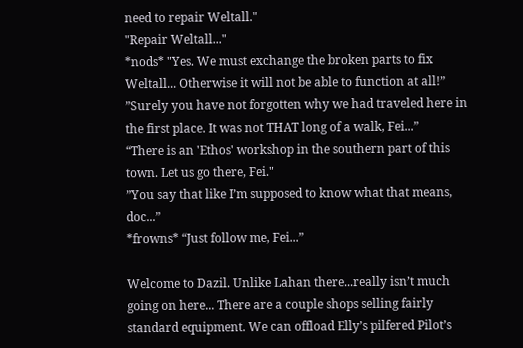need to repair Weltall."
"Repair Weltall..."
*nods* "Yes. We must exchange the broken parts to fix Weltall... Otherwise it will not be able to function at all!”
”Surely you have not forgotten why we had traveled here in the first place. It was not THAT long of a walk, Fei...”
“There is an 'Ethos' workshop in the southern part of this town. Let us go there, Fei."
”You say that like I’m supposed to know what that means, doc...”
*frowns* “Just follow me, Fei...”

Welcome to Dazil. Unlike Lahan there...really isn’t much going on here... There are a couple shops selling fairly standard equipment. We can offload Elly’s pilfered Pilot’s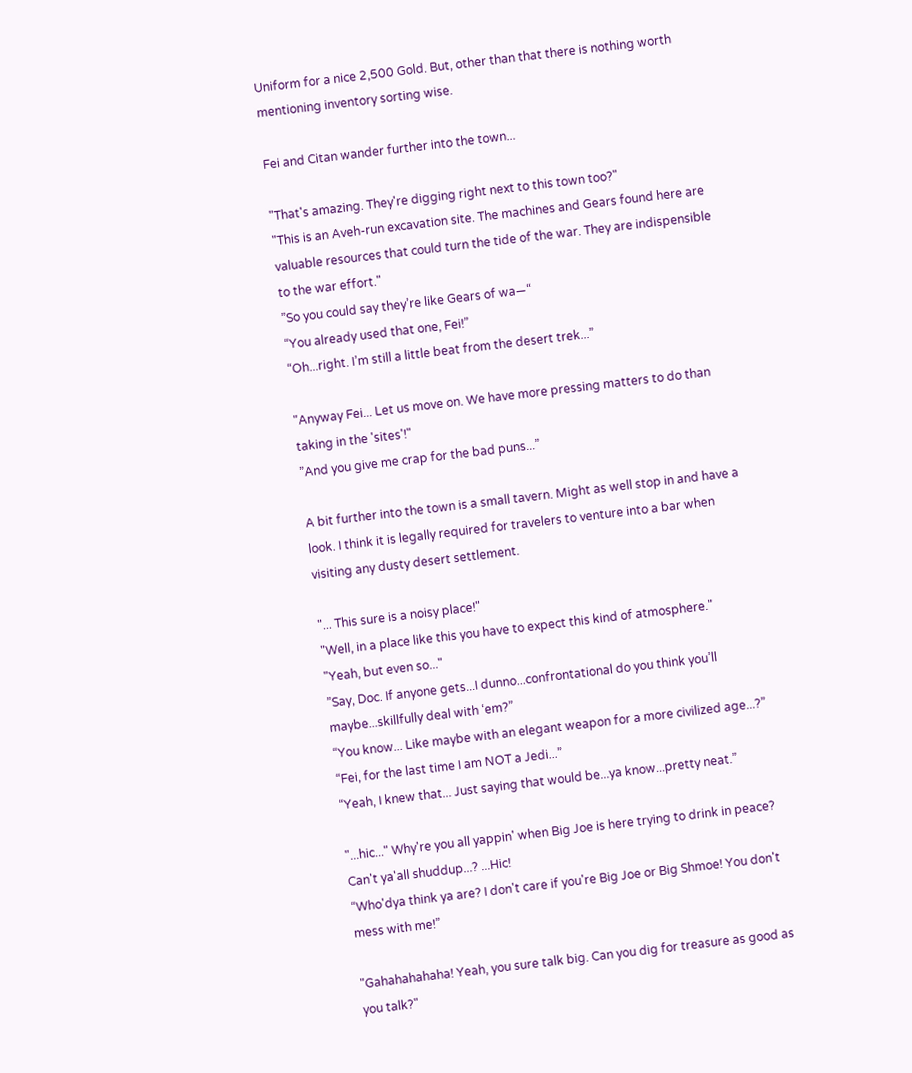Uniform for a nice 2,500 Gold. But, other than that there is nothing worth mentioning inventory sorting wise.

Fei and Citan wander further into the town...

"That's amazing. They're digging right next to this town too?"
"This is an Aveh-run excavation site. The machines and Gears found here are valuable resources that could turn the tide of the war. They are indispensible to the war effort."
”So you could say they’re like Gears of wa—“
“You already used that one, Fei!”
“Oh...right. I’m still a little beat from the desert trek...”

"Anyway Fei... Let us move on. We have more pressing matters to do than taking in the 'sites'!"
”And you give me crap for the bad puns...”

A bit further into the town is a small tavern. Might as well stop in and have a look. I think it is legally required for travelers to venture into a bar when visiting any dusty desert settlement.

"... This sure is a noisy place!"
"Well, in a place like this you have to expect this kind of atmosphere."
"Yeah, but even so..."
”Say, Doc. If anyone gets...I dunno...confrontational do you think you’ll maybe...skillfully deal with ‘em?”
“You know... Like maybe with an elegant weapon for a more civilized age...?”
“Fei, for the last time I am NOT a Jedi...”
“Yeah, I knew that... Just saying that would be...ya know...pretty neat.”

"...hic..." Why're you all yappin' when Big Joe is here trying to drink in peace? Can't ya'all shuddup...? ...Hic!
“Who'dya think ya are? I don't care if you're Big Joe or Big Shmoe! You don't mess with me!”

"Gahahahahaha! Yeah, you sure talk big. Can you dig for treasure as good as you talk?"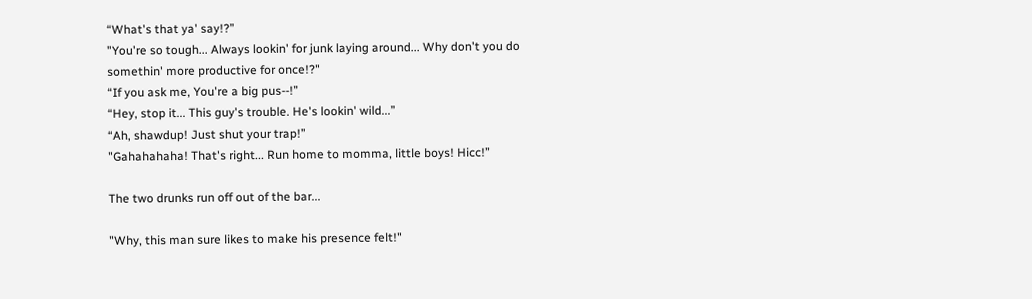“What's that ya' say!?”
"You're so tough... Always lookin' for junk laying around... Why don't you do somethin' more productive for once!?"
“If you ask me, You're a big pus--!”
“Hey, stop it... This guy's trouble. He's lookin' wild...”
“Ah, shawdup! Just shut your trap!”
"Gahahahaha! That's right... Run home to momma, little boys! Hicc!”

The two drunks run off out of the bar...

"Why, this man sure likes to make his presence felt!"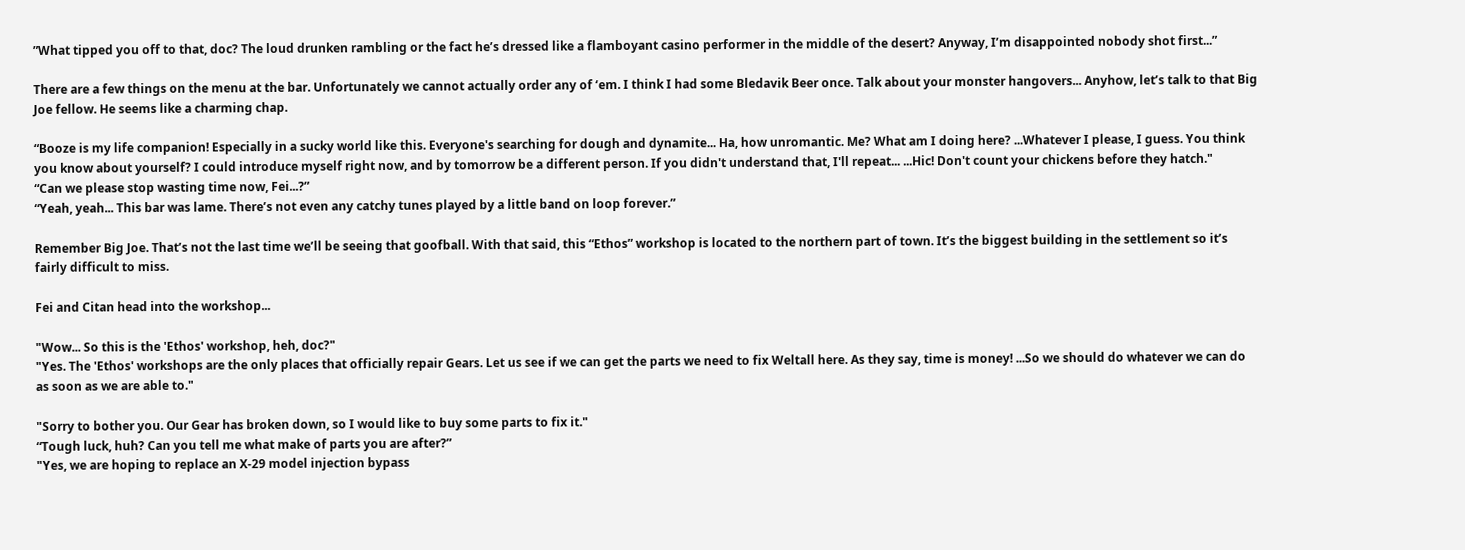”What tipped you off to that, doc? The loud drunken rambling or the fact he’s dressed like a flamboyant casino performer in the middle of the desert? Anyway, I’m disappointed nobody shot first...”

There are a few things on the menu at the bar. Unfortunately we cannot actually order any of ‘em. I think I had some Bledavik Beer once. Talk about your monster hangovers... Anyhow, let’s talk to that Big Joe fellow. He seems like a charming chap.

“Booze is my life companion! Especially in a sucky world like this. Everyone's searching for dough and dynamite... Ha, how unromantic. Me? What am I doing here? ...Whatever I please, I guess. You think you know about yourself? I could introduce myself right now, and by tomorrow be a different person. If you didn't understand that, I'll repeat... ...Hic! Don't count your chickens before they hatch."
“Can we please stop wasting time now, Fei...?”
“Yeah, yeah... This bar was lame. There’s not even any catchy tunes played by a little band on loop forever.”

Remember Big Joe. That’s not the last time we’ll be seeing that goofball. With that said, this “Ethos” workshop is located to the northern part of town. It’s the biggest building in the settlement so it’s fairly difficult to miss.

Fei and Citan head into the workshop...

"Wow... So this is the 'Ethos' workshop, heh, doc?"
"Yes. The 'Ethos' workshops are the only places that officially repair Gears. Let us see if we can get the parts we need to fix Weltall here. As they say, time is money! ...So we should do whatever we can do as soon as we are able to."

"Sorry to bother you. Our Gear has broken down, so I would like to buy some parts to fix it."
“Tough luck, huh? Can you tell me what make of parts you are after?”
"Yes, we are hoping to replace an X-29 model injection bypass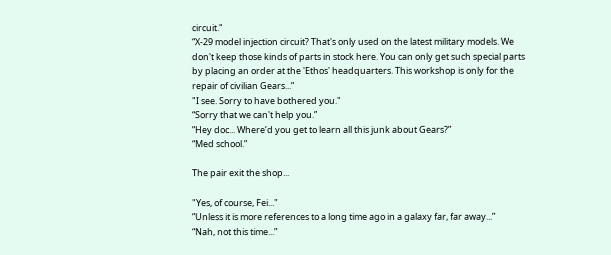circuit."
“X-29 model injection circuit? That's only used on the latest military models. We don't keep those kinds of parts in stock here. You can only get such special parts by placing an order at the 'Ethos' headquarters. This workshop is only for the repair of civilian Gears...”
"I see. Sorry to have bothered you."
“Sorry that we can't help you.”
”Hey doc... Where’d you get to learn all this junk about Gears?”
“Med school.”

The pair exit the shop...

"Yes, of course, Fei..."
”Unless it is more references to a long time ago in a galaxy far, far away...”
“Nah, not this time...”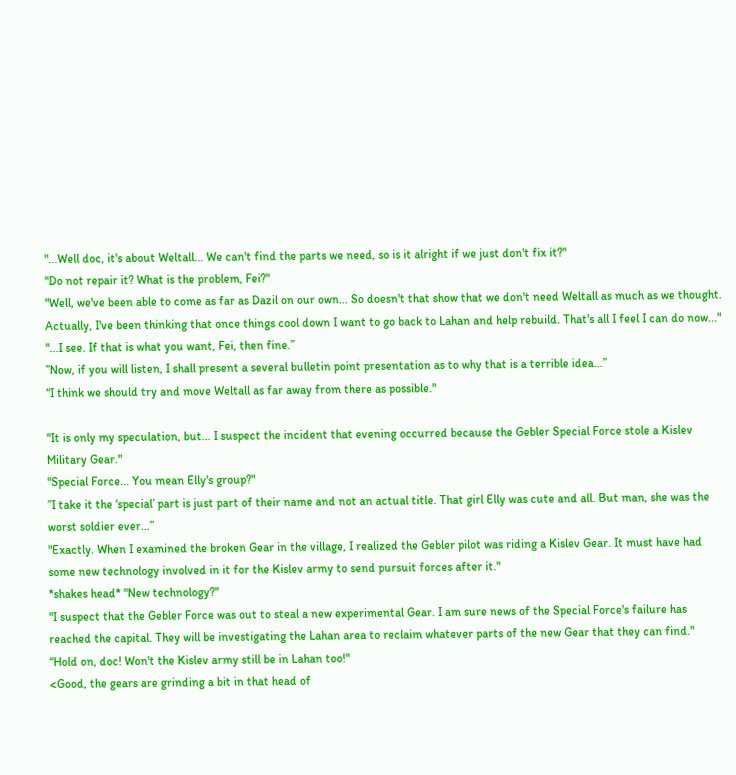"...Well doc, it's about Weltall... We can't find the parts we need, so is it alright if we just don't fix it?"
"Do not repair it? What is the problem, Fei?"
"Well, we've been able to come as far as Dazil on our own... So doesn't that show that we don't need Weltall as much as we thought. Actually, I've been thinking that once things cool down I want to go back to Lahan and help rebuild. That's all I feel I can do now..."
"...I see. If that is what you want, Fei, then fine.”
”Now, if you will listen, I shall present a several bulletin point presentation as to why that is a terrible idea...”
“I think we should try and move Weltall as far away from there as possible."

"It is only my speculation, but... I suspect the incident that evening occurred because the Gebler Special Force stole a Kislev Military Gear."
"Special Force... You mean Elly's group?"
”I take it the ‘special’ part is just part of their name and not an actual title. That girl Elly was cute and all. But man, she was the worst soldier ever...”
"Exactly. When I examined the broken Gear in the village, I realized the Gebler pilot was riding a Kislev Gear. It must have had some new technology involved in it for the Kislev army to send pursuit forces after it."
*shakes head* "New technology?"
"I suspect that the Gebler Force was out to steal a new experimental Gear. I am sure news of the Special Force's failure has reached the capital. They will be investigating the Lahan area to reclaim whatever parts of the new Gear that they can find."
“Hold on, doc! Won't the Kislev army still be in Lahan too!"
<Good, the gears are grinding a bit in that head of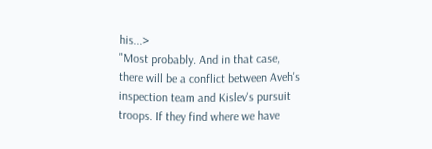his...>
"Most probably. And in that case, there will be a conflict between Aveh's inspection team and Kislev's pursuit troops. If they find where we have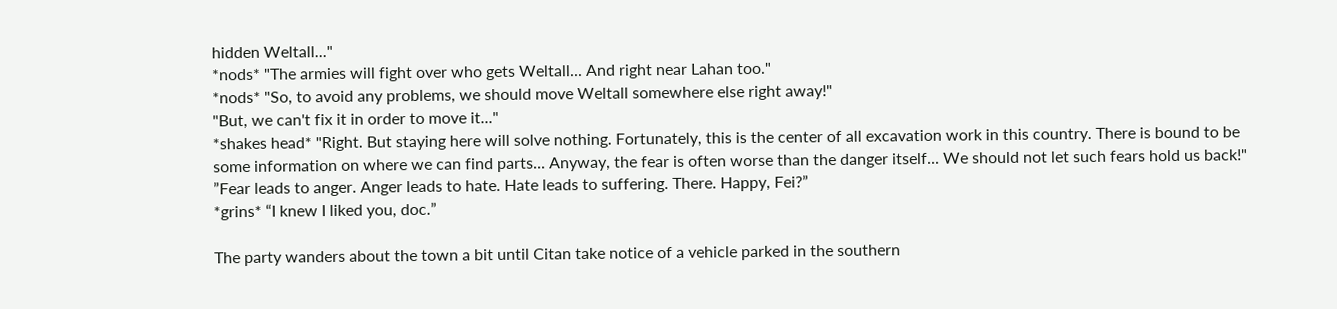hidden Weltall..."
*nods* "The armies will fight over who gets Weltall... And right near Lahan too."
*nods* "So, to avoid any problems, we should move Weltall somewhere else right away!"
"But, we can't fix it in order to move it..."
*shakes head* "Right. But staying here will solve nothing. Fortunately, this is the center of all excavation work in this country. There is bound to be some information on where we can find parts... Anyway, the fear is often worse than the danger itself... We should not let such fears hold us back!"
”Fear leads to anger. Anger leads to hate. Hate leads to suffering. There. Happy, Fei?”
*grins* “I knew I liked you, doc.”

The party wanders about the town a bit until Citan take notice of a vehicle parked in the southern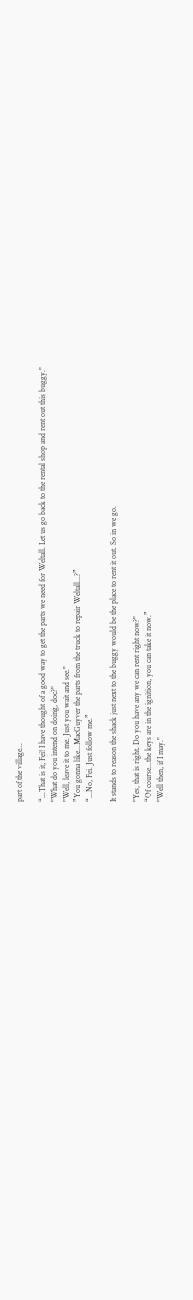part of the village...

“...That is it, Fei! I have thought of a good way to get the parts we need for Weltall. Let us go back to the rental shop and rent out this buggy."
"What do you intend on doing, doc?"
"Well, leave it to me. Just you wait and see."
”You gonna like...MacGuyver the parts from the truck to repair Weltall...?”
“...No, Fei. Just follow me.”

It stands to reason the shack just next to the buggy would be the place to rent it out. So in we go.

"Yes, that is right. Do you have any we can rent right now?"
“Of course...the keys are in the ignition, you can take it now.”
"Well then, if I may."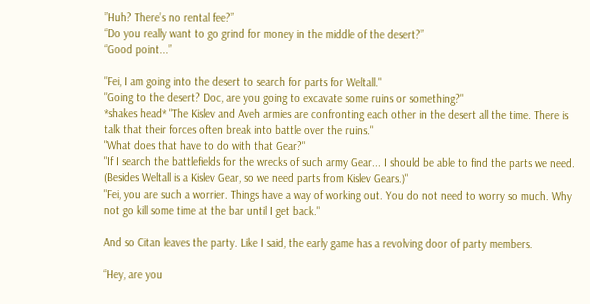”Huh? There’s no rental fee?”
“Do you really want to go grind for money in the middle of the desert?”
“Good point...”

"Fei, I am going into the desert to search for parts for Weltall."
"Going to the desert? Doc, are you going to excavate some ruins or something?"
*shakes head* "The Kislev and Aveh armies are confronting each other in the desert all the time. There is talk that their forces often break into battle over the ruins."
"What does that have to do with that Gear?"
"If I search the battlefields for the wrecks of such army Gear... I should be able to find the parts we need. (Besides Weltall is a Kislev Gear, so we need parts from Kislev Gears.)"
"Fei, you are such a worrier. Things have a way of working out. You do not need to worry so much. Why not go kill some time at the bar until I get back."

And so Citan leaves the party. Like I said, the early game has a revolving door of party members.

“Hey, are you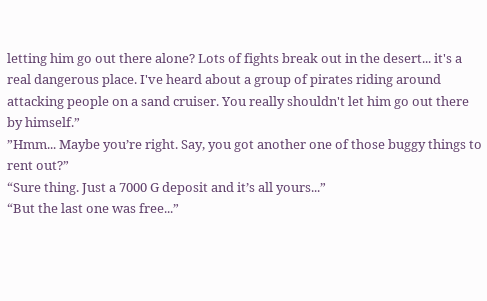letting him go out there alone? Lots of fights break out in the desert... it's a real dangerous place. I've heard about a group of pirates riding around attacking people on a sand cruiser. You really shouldn't let him go out there by himself.”
”Hmm... Maybe you’re right. Say, you got another one of those buggy things to rent out?”
“Sure thing. Just a 7000 G deposit and it’s all yours...”
“But the last one was free...”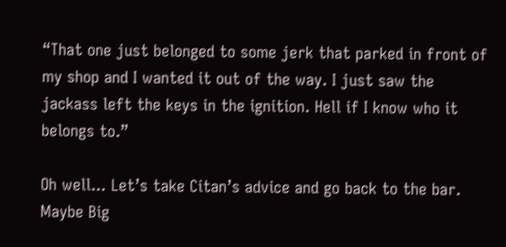“That one just belonged to some jerk that parked in front of my shop and I wanted it out of the way. I just saw the jackass left the keys in the ignition. Hell if I know who it belongs to.”

Oh well... Let’s take Citan’s advice and go back to the bar. Maybe Big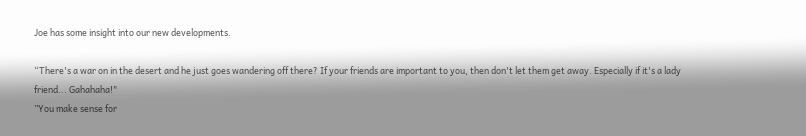Joe has some insight into our new developments.

“There's a war on in the desert and he just goes wandering off there? If your friends are important to you, then don't let them get away. Especially if it's a lady friend... Gahahaha!"
”You make sense for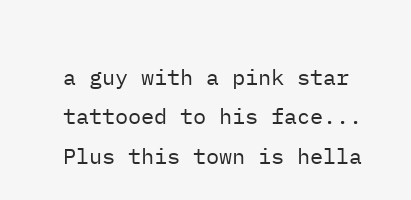a guy with a pink star tattooed to his face... Plus this town is hella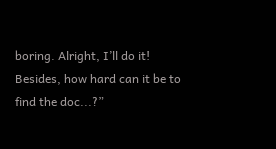boring. Alright, I’ll do it! Besides, how hard can it be to find the doc...?”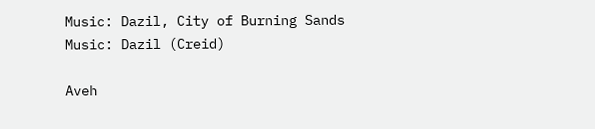Music: Dazil, City of Burning Sands
Music: Dazil (Creid)

Aveh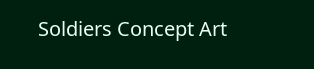Soldiers Concept Art